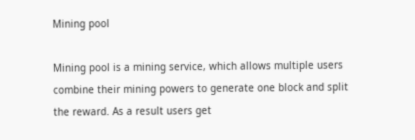Mining pool

Mining pool is a mining service, which allows multiple users combine their mining powers to generate one block and split the reward. As a result users get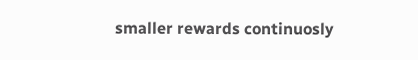smaller rewards continuosly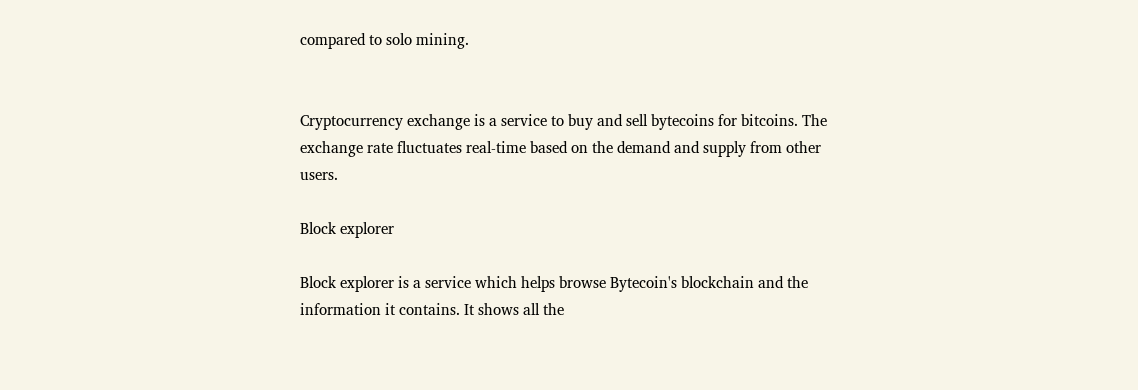compared to solo mining.


Cryptocurrency exchange is a service to buy and sell bytecoins for bitcoins. The exchange rate fluctuates real-time based on the demand and supply from other users.

Block explorer

Block explorer is a service which helps browse Bytecoin's blockchain and the information it contains. It shows all the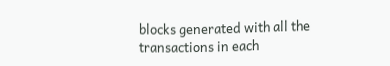blocks generated with all the transactions in each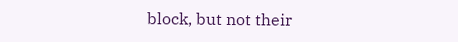block, but not their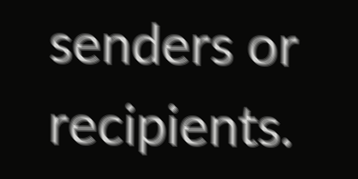senders or recipients.